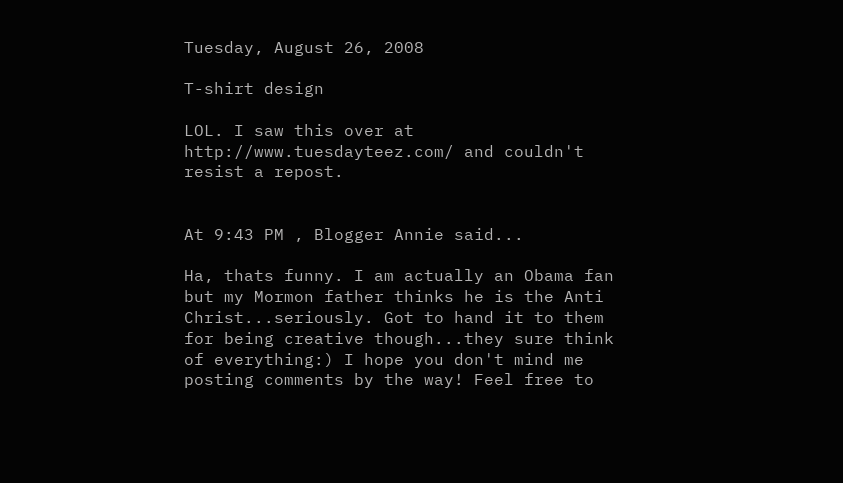Tuesday, August 26, 2008

T-shirt design

LOL. I saw this over at http://www.tuesdayteez.com/ and couldn't resist a repost.


At 9:43 PM , Blogger Annie said...

Ha, thats funny. I am actually an Obama fan but my Mormon father thinks he is the Anti Christ...seriously. Got to hand it to them for being creative though...they sure think of everything:) I hope you don't mind me posting comments by the way! Feel free to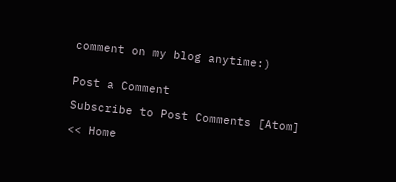comment on my blog anytime:)


Post a Comment

Subscribe to Post Comments [Atom]

<< Home